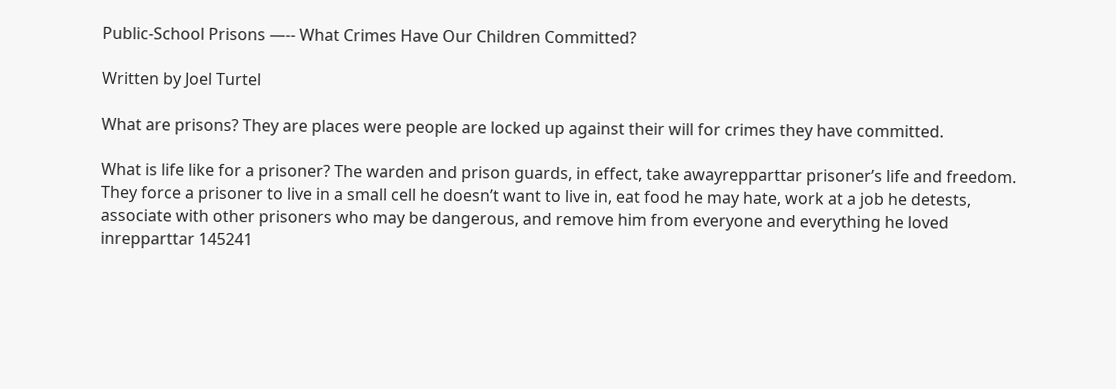Public-School Prisons —-- What Crimes Have Our Children Committed?

Written by Joel Turtel

What are prisons? They are places were people are locked up against their will for crimes they have committed.

What is life like for a prisoner? The warden and prison guards, in effect, take awayrepparttar prisoner’s life and freedom. They force a prisoner to live in a small cell he doesn’t want to live in, eat food he may hate, work at a job he detests, associate with other prisoners who may be dangerous, and remove him from everyone and everything he loved inrepparttar 145241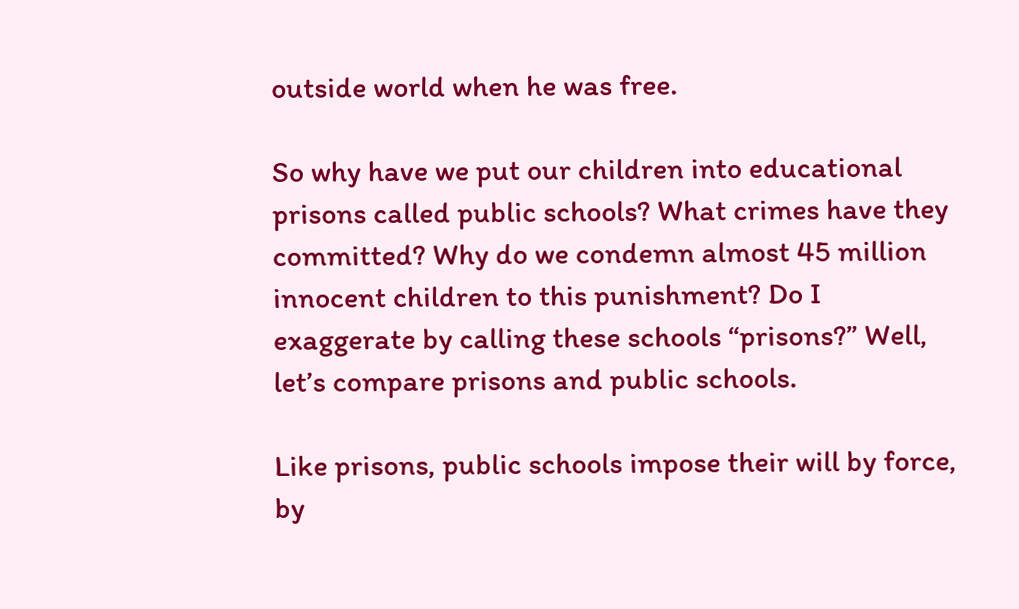outside world when he was free.

So why have we put our children into educational prisons called public schools? What crimes have they committed? Why do we condemn almost 45 million innocent children to this punishment? Do I exaggerate by calling these schools “prisons?” Well, let’s compare prisons and public schools.

Like prisons, public schools impose their will by force, by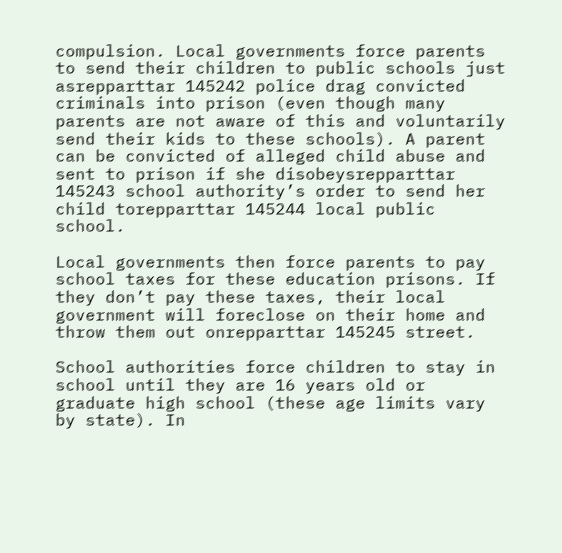compulsion. Local governments force parents to send their children to public schools just asrepparttar 145242 police drag convicted criminals into prison (even though many parents are not aware of this and voluntarily send their kids to these schools). A parent can be convicted of alleged child abuse and sent to prison if she disobeysrepparttar 145243 school authority’s order to send her child torepparttar 145244 local public school.

Local governments then force parents to pay school taxes for these education prisons. If they don’t pay these taxes, their local government will foreclose on their home and throw them out onrepparttar 145245 street.

School authorities force children to stay in school until they are 16 years old or graduate high school (these age limits vary by state). In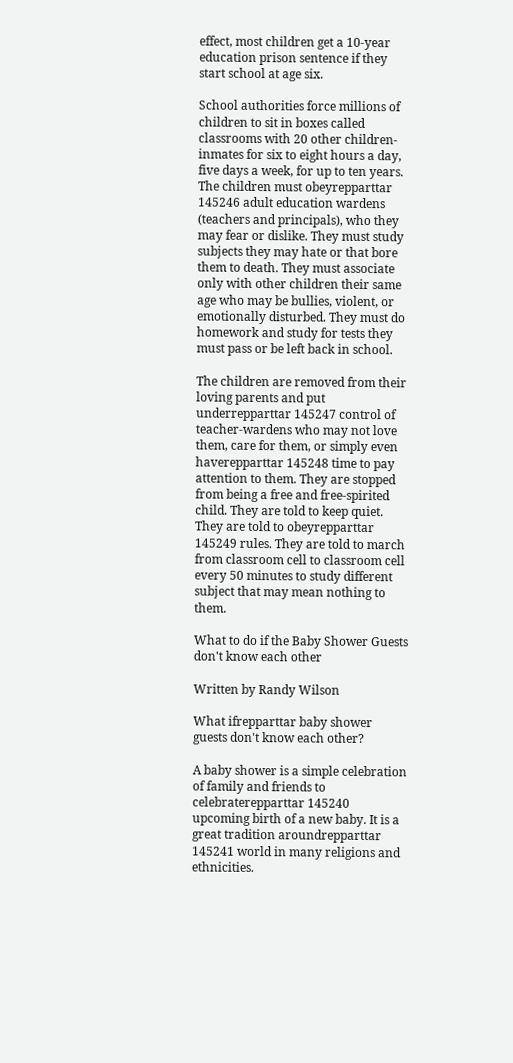effect, most children get a 10-year education prison sentence if they start school at age six.

School authorities force millions of children to sit in boxes called classrooms with 20 other children-inmates for six to eight hours a day, five days a week, for up to ten years. The children must obeyrepparttar 145246 adult education wardens (teachers and principals), who they may fear or dislike. They must study subjects they may hate or that bore them to death. They must associate only with other children their same age who may be bullies, violent, or emotionally disturbed. They must do homework and study for tests they must pass or be left back in school.

The children are removed from their loving parents and put underrepparttar 145247 control of teacher-wardens who may not love them, care for them, or simply even haverepparttar 145248 time to pay attention to them. They are stopped from being a free and free-spirited child. They are told to keep quiet. They are told to obeyrepparttar 145249 rules. They are told to march from classroom cell to classroom cell every 50 minutes to study different subject that may mean nothing to them.

What to do if the Baby Shower Guests don't know each other

Written by Randy Wilson

What ifrepparttar baby shower guests don't know each other?

A baby shower is a simple celebration of family and friends to celebraterepparttar 145240 upcoming birth of a new baby. It is a great tradition aroundrepparttar 145241 world in many religions and ethnicities.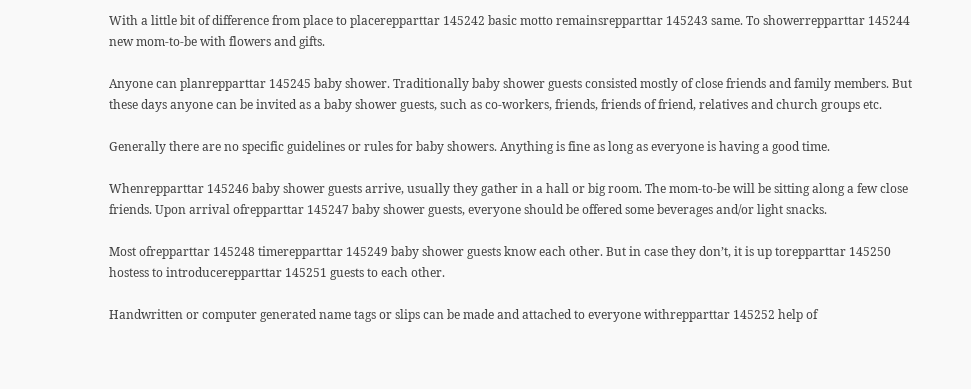With a little bit of difference from place to placerepparttar 145242 basic motto remainsrepparttar 145243 same. To showerrepparttar 145244 new mom-to-be with flowers and gifts.

Anyone can planrepparttar 145245 baby shower. Traditionally baby shower guests consisted mostly of close friends and family members. But these days anyone can be invited as a baby shower guests, such as co-workers, friends, friends of friend, relatives and church groups etc.

Generally there are no specific guidelines or rules for baby showers. Anything is fine as long as everyone is having a good time.

Whenrepparttar 145246 baby shower guests arrive, usually they gather in a hall or big room. The mom-to-be will be sitting along a few close friends. Upon arrival ofrepparttar 145247 baby shower guests, everyone should be offered some beverages and/or light snacks.

Most ofrepparttar 145248 timerepparttar 145249 baby shower guests know each other. But in case they don’t, it is up torepparttar 145250 hostess to introducerepparttar 145251 guests to each other.

Handwritten or computer generated name tags or slips can be made and attached to everyone withrepparttar 145252 help of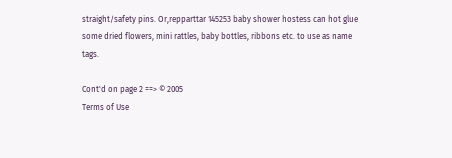straight/safety pins. Or,repparttar 145253 baby shower hostess can hot glue some dried flowers, mini rattles, baby bottles, ribbons etc. to use as name tags.

Cont'd on page 2 ==> © 2005
Terms of Use